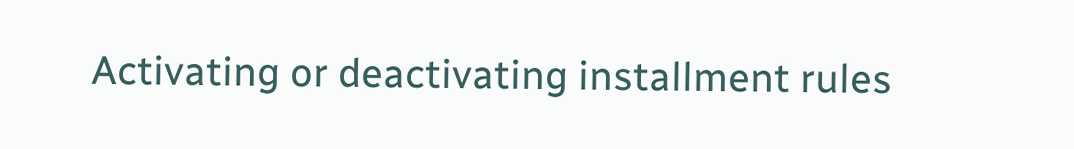Activating or deactivating installment rules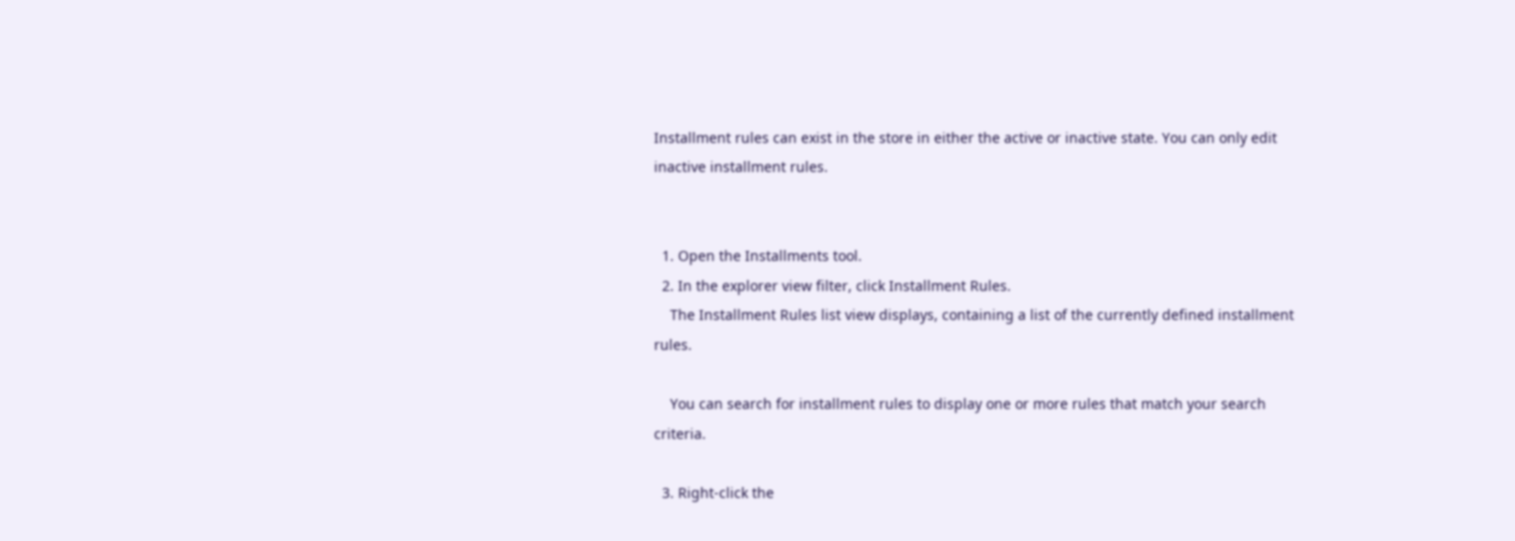Installment rules can exist in the store in either the active or inactive state. You can only edit inactive installment rules.


  1. Open the Installments tool.
  2. In the explorer view filter, click Installment Rules.
    The Installment Rules list view displays, containing a list of the currently defined installment rules.

    You can search for installment rules to display one or more rules that match your search criteria.

  3. Right-click the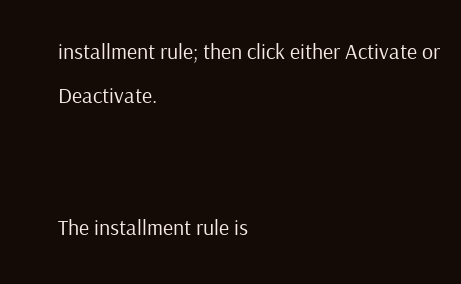installment rule; then click either Activate or Deactivate.


The installment rule is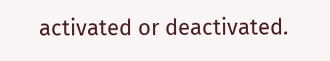activated or deactivated.